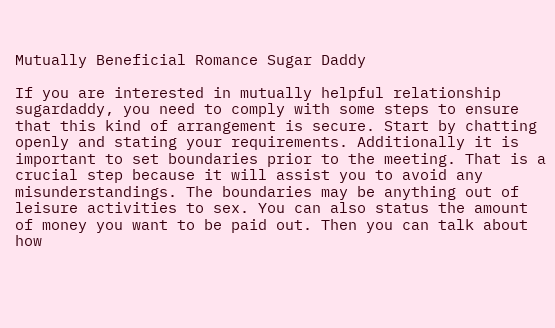Mutually Beneficial Romance Sugar Daddy

If you are interested in mutually helpful relationship sugardaddy, you need to comply with some steps to ensure that this kind of arrangement is secure. Start by chatting openly and stating your requirements. Additionally it is important to set boundaries prior to the meeting. That is a crucial step because it will assist you to avoid any misunderstandings. The boundaries may be anything out of leisure activities to sex. You can also status the amount of money you want to be paid out. Then you can talk about how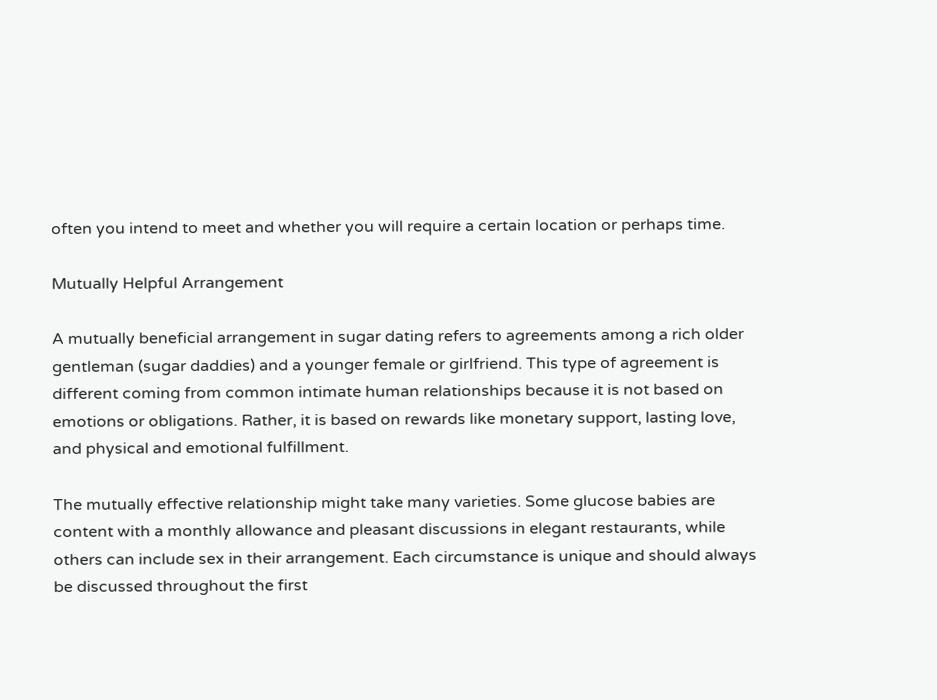often you intend to meet and whether you will require a certain location or perhaps time.

Mutually Helpful Arrangement

A mutually beneficial arrangement in sugar dating refers to agreements among a rich older gentleman (sugar daddies) and a younger female or girlfriend. This type of agreement is different coming from common intimate human relationships because it is not based on emotions or obligations. Rather, it is based on rewards like monetary support, lasting love, and physical and emotional fulfillment.

The mutually effective relationship might take many varieties. Some glucose babies are content with a monthly allowance and pleasant discussions in elegant restaurants, while others can include sex in their arrangement. Each circumstance is unique and should always be discussed throughout the first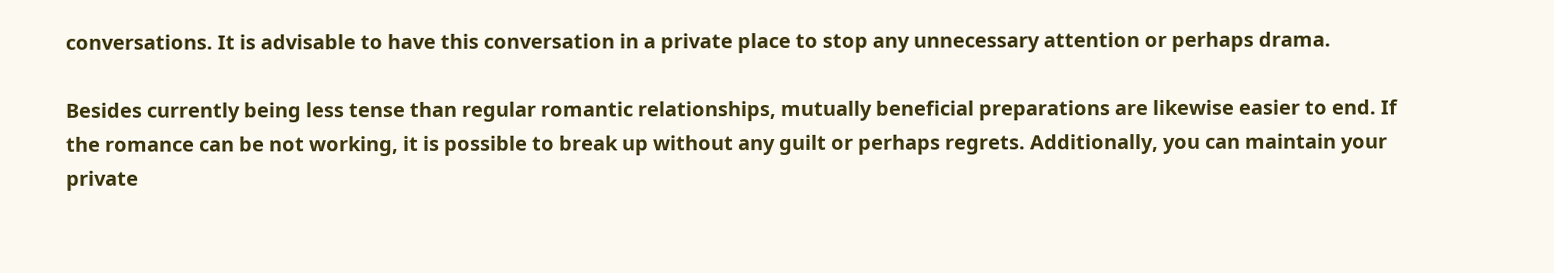conversations. It is advisable to have this conversation in a private place to stop any unnecessary attention or perhaps drama.

Besides currently being less tense than regular romantic relationships, mutually beneficial preparations are likewise easier to end. If the romance can be not working, it is possible to break up without any guilt or perhaps regrets. Additionally, you can maintain your private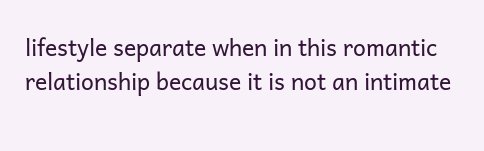lifestyle separate when in this romantic relationship because it is not an intimate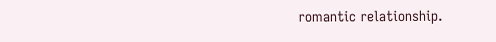romantic relationship.